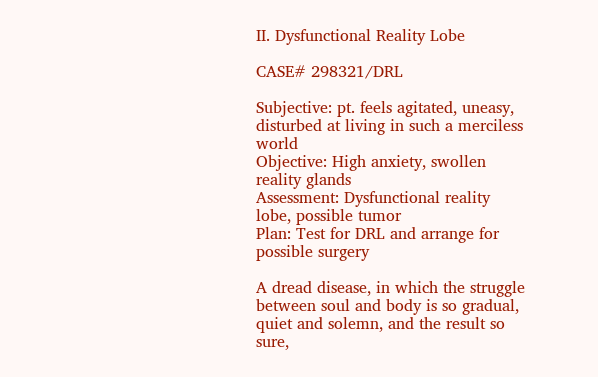II. Dysfunctional Reality Lobe

CASE# 298321/DRL

Subjective: pt. feels agitated, uneasy, disturbed at living in such a merciless world
Objective: High anxiety, swollen reality glands
Assessment: Dysfunctional reality lobe, possible tumor
Plan: Test for DRL and arrange for possible surgery

A dread disease, in which the struggle between soul and body is so gradual, quiet and solemn, and the result so sure,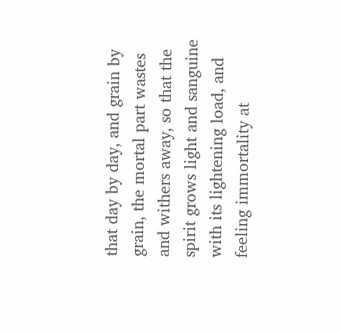that day by day, and grain by grain, the mortal part wastes and withers away, so that the spirit grows light and sanguine with its lightening load, and feeling immortality at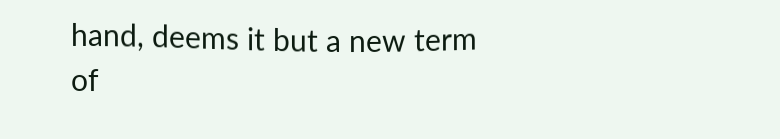hand, deems it but a new term of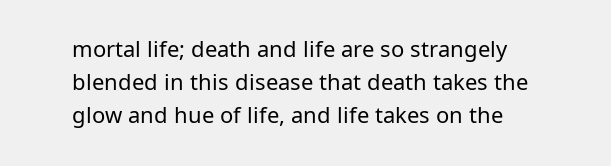mortal life; death and life are so strangely blended in this disease that death takes the glow and hue of life, and life takes on the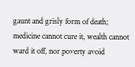gaunt and grisly form of death; medicine cannot cure it, wealth cannot ward it off, nor poverty avoid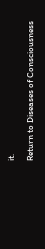it.

Return to Diseases of Consciousness